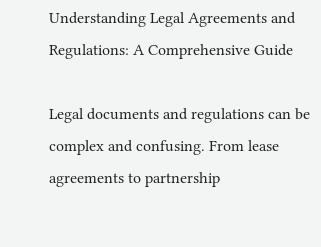Understanding Legal Agreements and Regulations: A Comprehensive Guide

Legal documents and regulations can be complex and confusing. From lease agreements to partnership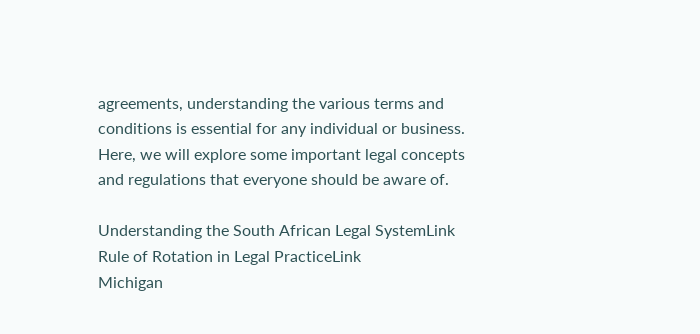agreements, understanding the various terms and conditions is essential for any individual or business. Here, we will explore some important legal concepts and regulations that everyone should be aware of.

Understanding the South African Legal SystemLink
Rule of Rotation in Legal PracticeLink
Michigan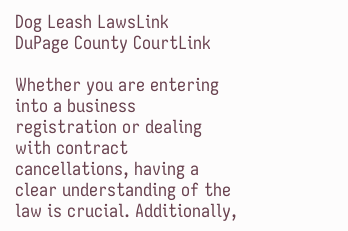Dog Leash LawsLink
DuPage County CourtLink

Whether you are entering into a business registration or dealing with contract cancellations, having a clear understanding of the law is crucial. Additionally,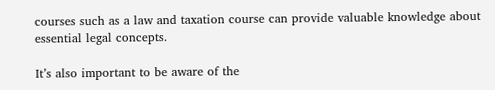courses such as a law and taxation course can provide valuable knowledge about essential legal concepts.

It’s also important to be aware of the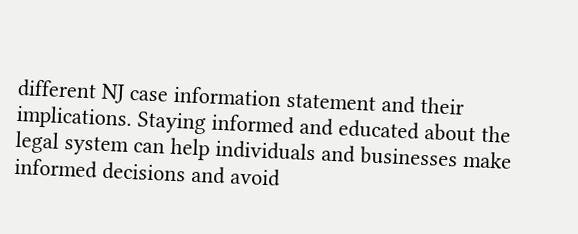different NJ case information statement and their implications. Staying informed and educated about the legal system can help individuals and businesses make informed decisions and avoid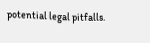potential legal pitfalls.